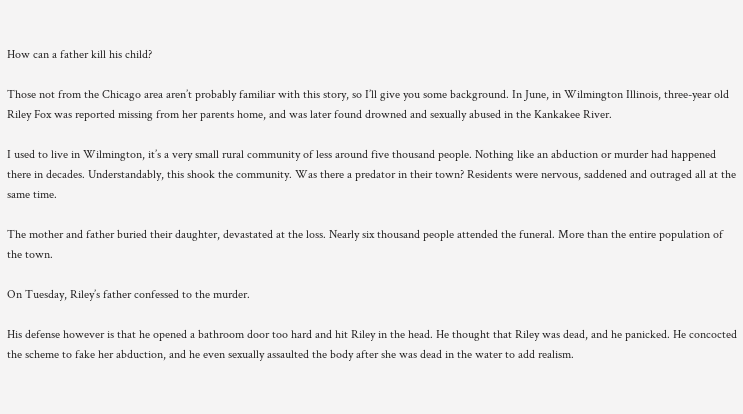How can a father kill his child?

Those not from the Chicago area aren’t probably familiar with this story, so I’ll give you some background. In June, in Wilmington Illinois, three-year old Riley Fox was reported missing from her parents home, and was later found drowned and sexually abused in the Kankakee River.

I used to live in Wilmington, it’s a very small rural community of less around five thousand people. Nothing like an abduction or murder had happened there in decades. Understandably, this shook the community. Was there a predator in their town? Residents were nervous, saddened and outraged all at the same time.

The mother and father buried their daughter, devastated at the loss. Nearly six thousand people attended the funeral. More than the entire population of the town.

On Tuesday, Riley’s father confessed to the murder.

His defense however is that he opened a bathroom door too hard and hit Riley in the head. He thought that Riley was dead, and he panicked. He concocted the scheme to fake her abduction, and he even sexually assaulted the body after she was dead in the water to add realism.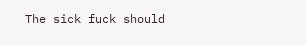The sick fuck should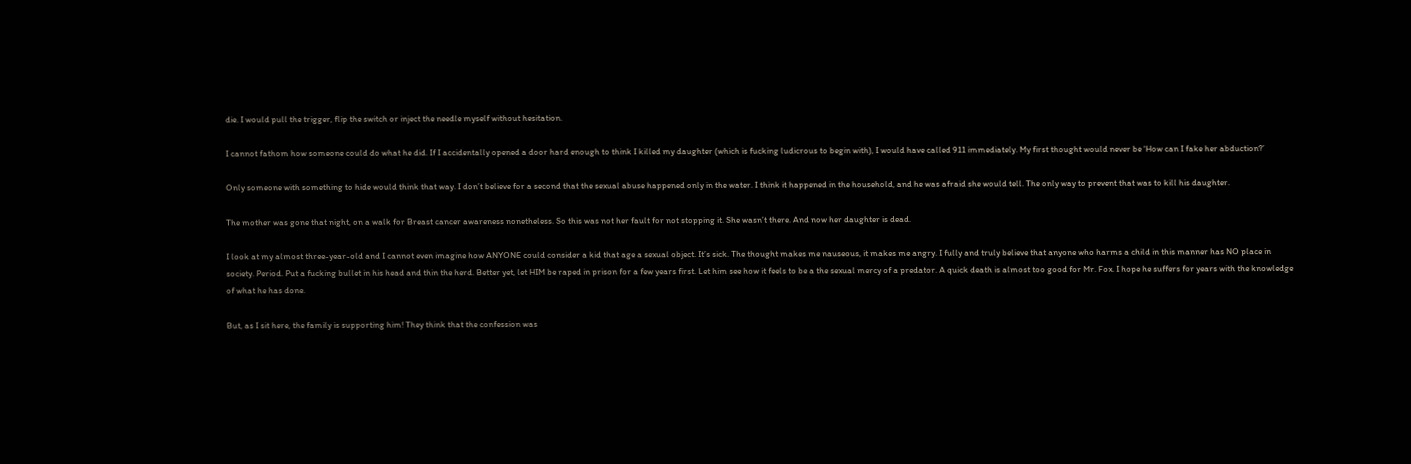die. I would pull the trigger, flip the switch or inject the needle myself without hesitation.

I cannot fathom how someone could do what he did. If I accidentally opened a door hard enough to think I killed my daughter (which is fucking ludicrous to begin with), I would have called 911 immediately. My first thought would never be ‘How can I fake her abduction?’

Only someone with something to hide would think that way. I don’t believe for a second that the sexual abuse happened only in the water. I think it happened in the household, and he was afraid she would tell. The only way to prevent that was to kill his daughter.

The mother was gone that night, on a walk for Breast cancer awareness nonetheless. So this was not her fault for not stopping it. She wasn’t there. And now her daughter is dead.

I look at my almost three-year-old and I cannot even imagine how ANYONE could consider a kid that age a sexual object. It’s sick. The thought makes me nauseous, it makes me angry. I fully and truly believe that anyone who harms a child in this manner has NO place in society. Period. Put a fucking bullet in his head and thin the herd. Better yet, let HIM be raped in prison for a few years first. Let him see how it feels to be a the sexual mercy of a predator. A quick death is almost too good for Mr. Fox. I hope he suffers for years with the knowledge of what he has done.

But, as I sit here, the family is supporting him! They think that the confession was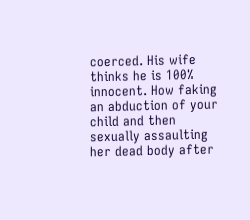coerced. His wife thinks he is 100% innocent. How faking an abduction of your child and then sexually assaulting her dead body after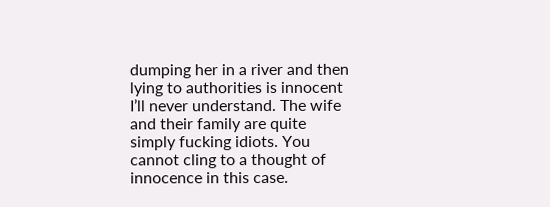dumping her in a river and then lying to authorities is innocent I’ll never understand. The wife and their family are quite simply fucking idiots. You cannot cling to a thought of innocence in this case.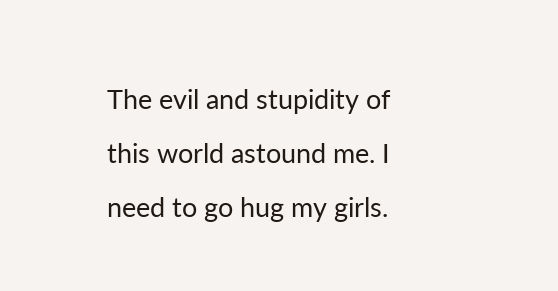The evil and stupidity of this world astound me. I need to go hug my girls.